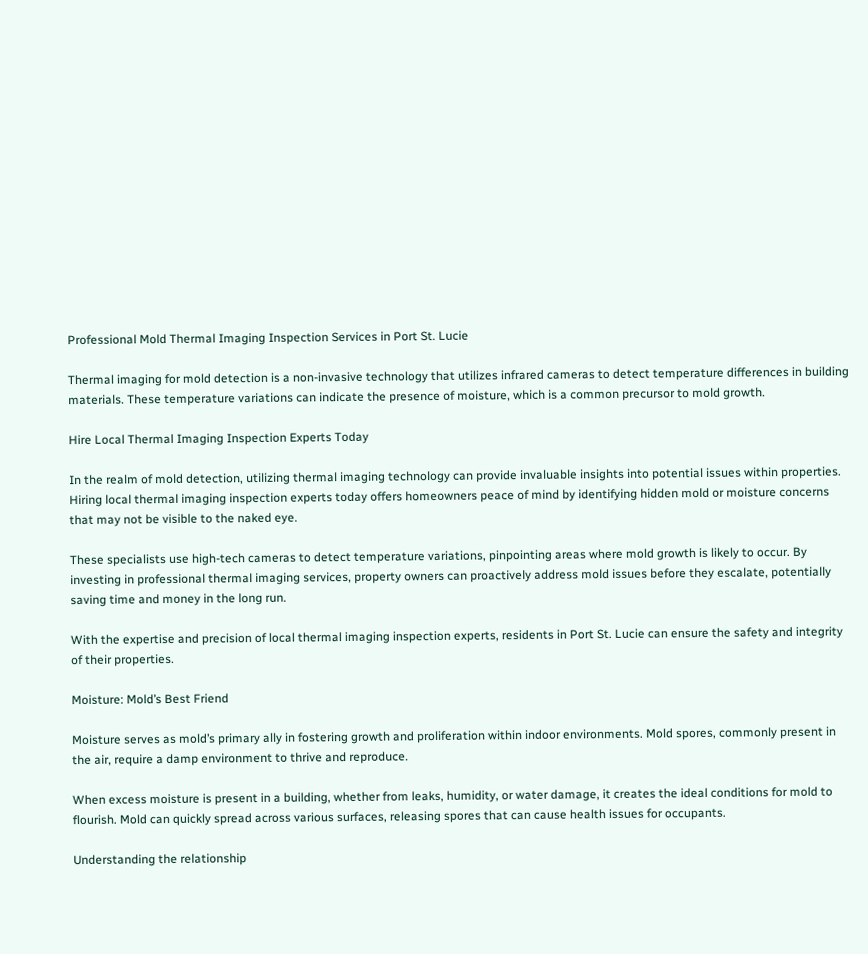Professional Mold Thermal Imaging Inspection Services in Port St. Lucie

Thermal imaging for mold detection is a non-invasive technology that utilizes infrared cameras to detect temperature differences in building materials. These temperature variations can indicate the presence of moisture, which is a common precursor to mold growth.

Hire Local Thermal Imaging Inspection Experts Today

In the realm of mold detection, utilizing thermal imaging technology can provide invaluable insights into potential issues within properties. Hiring local thermal imaging inspection experts today offers homeowners peace of mind by identifying hidden mold or moisture concerns that may not be visible to the naked eye.

These specialists use high-tech cameras to detect temperature variations, pinpointing areas where mold growth is likely to occur. By investing in professional thermal imaging services, property owners can proactively address mold issues before they escalate, potentially saving time and money in the long run.

With the expertise and precision of local thermal imaging inspection experts, residents in Port St. Lucie can ensure the safety and integrity of their properties.

Moisture: Mold’s Best Friend

Moisture serves as mold’s primary ally in fostering growth and proliferation within indoor environments. Mold spores, commonly present in the air, require a damp environment to thrive and reproduce.

When excess moisture is present in a building, whether from leaks, humidity, or water damage, it creates the ideal conditions for mold to flourish. Mold can quickly spread across various surfaces, releasing spores that can cause health issues for occupants.

Understanding the relationship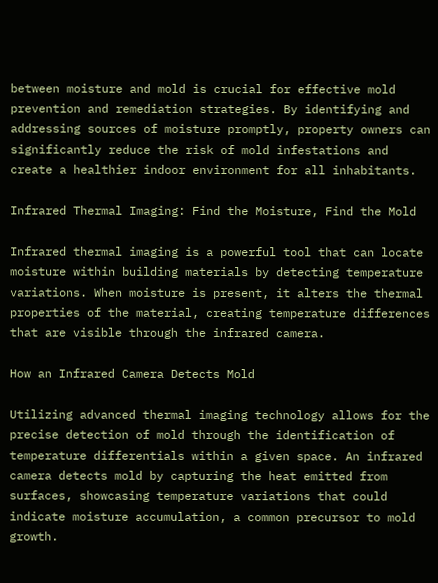between moisture and mold is crucial for effective mold prevention and remediation strategies. By identifying and addressing sources of moisture promptly, property owners can significantly reduce the risk of mold infestations and create a healthier indoor environment for all inhabitants.

Infrared Thermal Imaging: Find the Moisture, Find the Mold

Infrared thermal imaging is a powerful tool that can locate moisture within building materials by detecting temperature variations. When moisture is present, it alters the thermal properties of the material, creating temperature differences that are visible through the infrared camera.

How an Infrared Camera Detects Mold

Utilizing advanced thermal imaging technology allows for the precise detection of mold through the identification of temperature differentials within a given space. An infrared camera detects mold by capturing the heat emitted from surfaces, showcasing temperature variations that could indicate moisture accumulation, a common precursor to mold growth.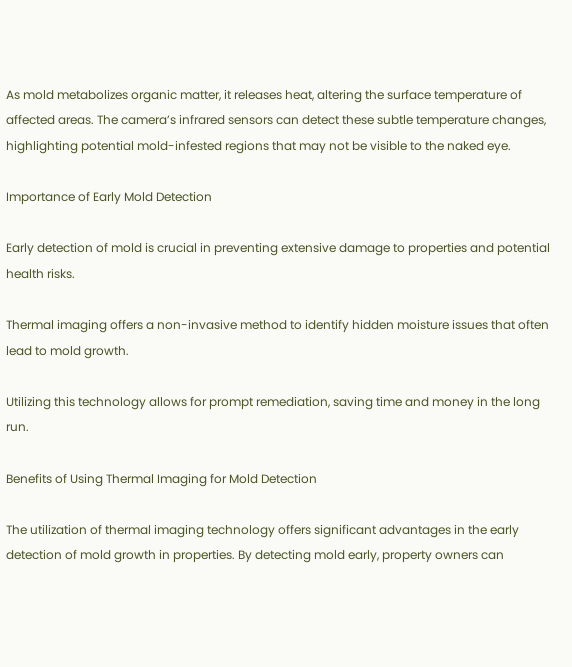As mold metabolizes organic matter, it releases heat, altering the surface temperature of affected areas. The camera’s infrared sensors can detect these subtle temperature changes, highlighting potential mold-infested regions that may not be visible to the naked eye.

Importance of Early Mold Detection

Early detection of mold is crucial in preventing extensive damage to properties and potential health risks.

Thermal imaging offers a non-invasive method to identify hidden moisture issues that often lead to mold growth.

Utilizing this technology allows for prompt remediation, saving time and money in the long run.

Benefits of Using Thermal Imaging for Mold Detection

The utilization of thermal imaging technology offers significant advantages in the early detection of mold growth in properties. By detecting mold early, property owners can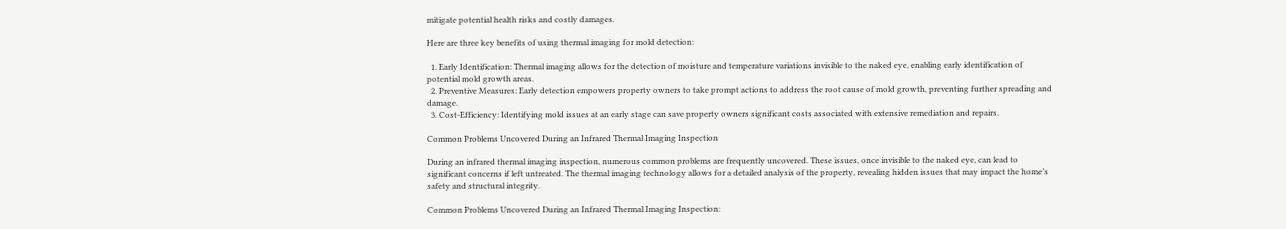mitigate potential health risks and costly damages.

Here are three key benefits of using thermal imaging for mold detection:

  1. Early Identification: Thermal imaging allows for the detection of moisture and temperature variations invisible to the naked eye, enabling early identification of potential mold growth areas.
  2. Preventive Measures: Early detection empowers property owners to take prompt actions to address the root cause of mold growth, preventing further spreading and damage.
  3. Cost-Efficiency: Identifying mold issues at an early stage can save property owners significant costs associated with extensive remediation and repairs.

Common Problems Uncovered During an Infrared Thermal Imaging Inspection

During an infrared thermal imaging inspection, numerous common problems are frequently uncovered. These issues, once invisible to the naked eye, can lead to significant concerns if left untreated. The thermal imaging technology allows for a detailed analysis of the property, revealing hidden issues that may impact the home’s safety and structural integrity.

Common Problems Uncovered During an Infrared Thermal Imaging Inspection: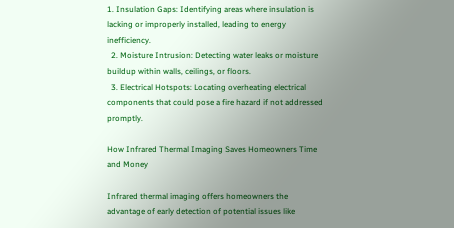1. Insulation Gaps: Identifying areas where insulation is lacking or improperly installed, leading to energy inefficiency.
  2. Moisture Intrusion: Detecting water leaks or moisture buildup within walls, ceilings, or floors.
  3. Electrical Hotspots: Locating overheating electrical components that could pose a fire hazard if not addressed promptly.

How Infrared Thermal Imaging Saves Homeowners Time and Money

Infrared thermal imaging offers homeowners the advantage of early detection of potential issues like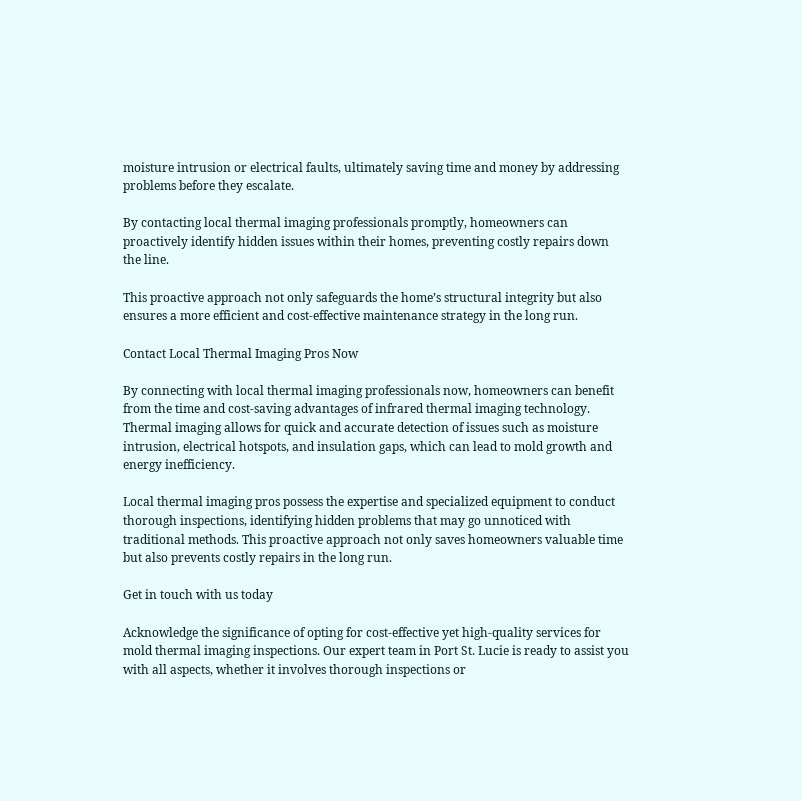moisture intrusion or electrical faults, ultimately saving time and money by addressing problems before they escalate.

By contacting local thermal imaging professionals promptly, homeowners can proactively identify hidden issues within their homes, preventing costly repairs down the line.

This proactive approach not only safeguards the home’s structural integrity but also ensures a more efficient and cost-effective maintenance strategy in the long run.

Contact Local Thermal Imaging Pros Now

By connecting with local thermal imaging professionals now, homeowners can benefit from the time and cost-saving advantages of infrared thermal imaging technology. Thermal imaging allows for quick and accurate detection of issues such as moisture intrusion, electrical hotspots, and insulation gaps, which can lead to mold growth and energy inefficiency.

Local thermal imaging pros possess the expertise and specialized equipment to conduct thorough inspections, identifying hidden problems that may go unnoticed with traditional methods. This proactive approach not only saves homeowners valuable time but also prevents costly repairs in the long run.

Get in touch with us today

Acknowledge the significance of opting for cost-effective yet high-quality services for mold thermal imaging inspections. Our expert team in Port St. Lucie is ready to assist you with all aspects, whether it involves thorough inspections or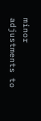minor adjustments to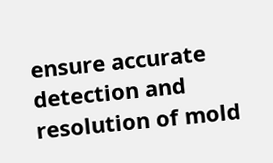ensure accurate detection and resolution of mold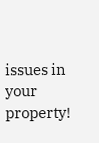issues in your property!